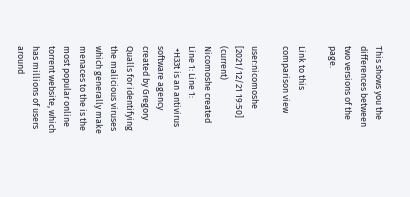This shows you the differences between two versions of the page.

Link to this comparison view

user:nicomoshe [2021/12/21 19:50] (current)
Nicomoshe created
Line 1: Line 1:
 +H33t is an antivirus software agency created by Gregory Qualls for identifying the malicious viruses which generally make menaces to the is the most popular online torrent website, which has millions of users around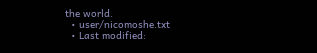the world.
  • user/nicomoshe.txt
  • Last modified: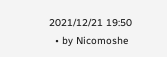2021/12/21 19:50
  • by Nicomoshe